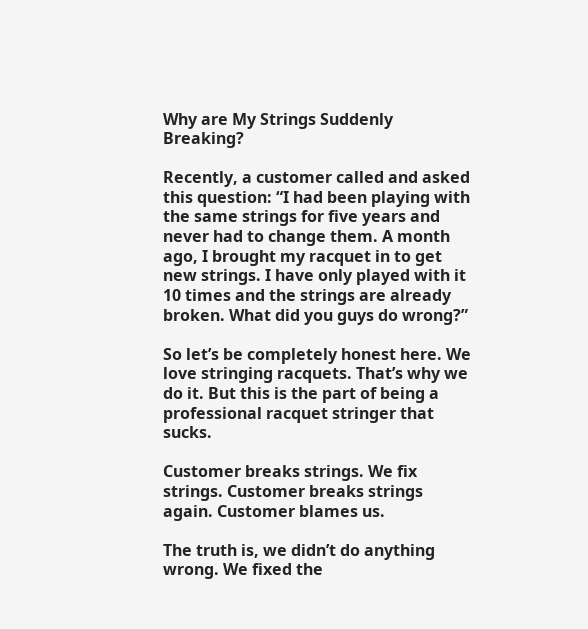Why are My Strings Suddenly Breaking?

Recently, a customer called and asked this question: “I had been playing with the same strings for five years and never had to change them. A month ago, I brought my racquet in to get new strings. I have only played with it 10 times and the strings are already broken. What did you guys do wrong?”

So let’s be completely honest here. We love stringing racquets. That’s why we do it. But this is the part of being a professional racquet stringer that sucks.

Customer breaks strings. We fix strings. Customer breaks strings again. Customer blames us.

The truth is, we didn’t do anything wrong. We fixed the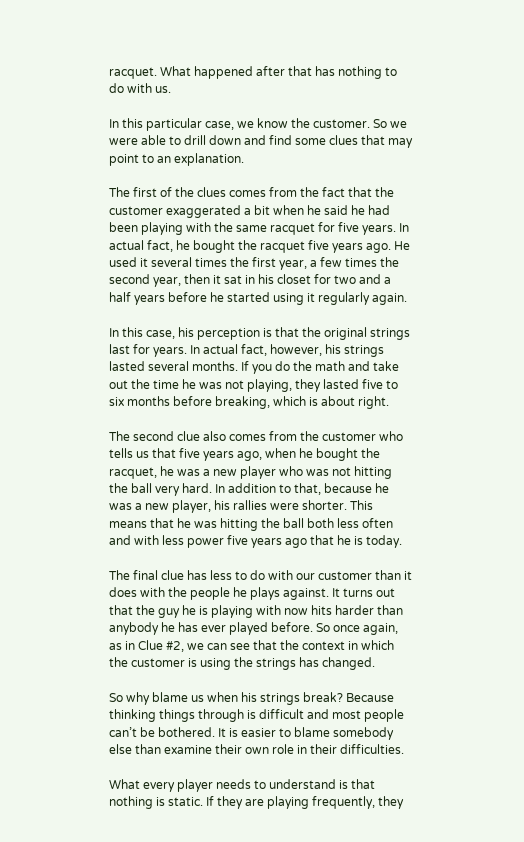racquet. What happened after that has nothing to do with us.

In this particular case, we know the customer. So we were able to drill down and find some clues that may point to an explanation.

The first of the clues comes from the fact that the customer exaggerated a bit when he said he had been playing with the same racquet for five years. In actual fact, he bought the racquet five years ago. He used it several times the first year, a few times the second year, then it sat in his closet for two and a half years before he started using it regularly again.

In this case, his perception is that the original strings last for years. In actual fact, however, his strings lasted several months. If you do the math and take out the time he was not playing, they lasted five to six months before breaking, which is about right.

The second clue also comes from the customer who tells us that five years ago, when he bought the racquet, he was a new player who was not hitting the ball very hard. In addition to that, because he was a new player, his rallies were shorter. This means that he was hitting the ball both less often and with less power five years ago that he is today.

The final clue has less to do with our customer than it does with the people he plays against. It turns out that the guy he is playing with now hits harder than anybody he has ever played before. So once again, as in Clue #2, we can see that the context in which the customer is using the strings has changed.

So why blame us when his strings break? Because thinking things through is difficult and most people can’t be bothered. It is easier to blame somebody else than examine their own role in their difficulties.

What every player needs to understand is that nothing is static. If they are playing frequently, they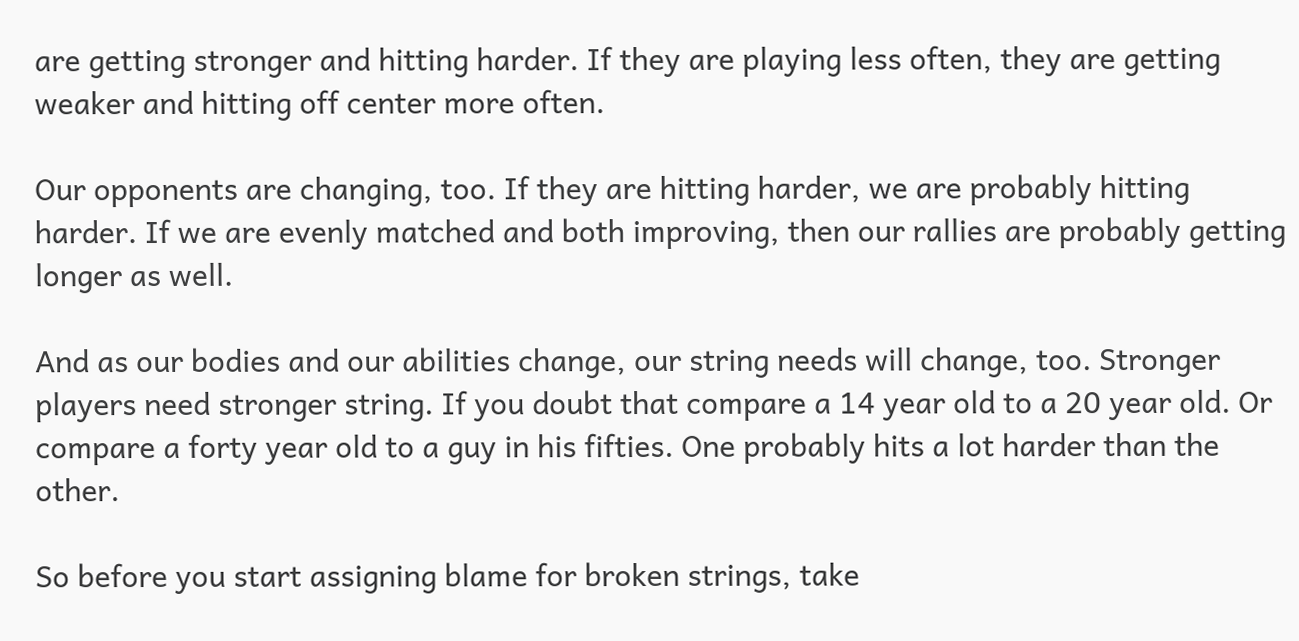are getting stronger and hitting harder. If they are playing less often, they are getting weaker and hitting off center more often.

Our opponents are changing, too. If they are hitting harder, we are probably hitting harder. If we are evenly matched and both improving, then our rallies are probably getting longer as well.

And as our bodies and our abilities change, our string needs will change, too. Stronger players need stronger string. If you doubt that compare a 14 year old to a 20 year old. Or compare a forty year old to a guy in his fifties. One probably hits a lot harder than the other.

So before you start assigning blame for broken strings, take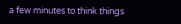a few minutes to think things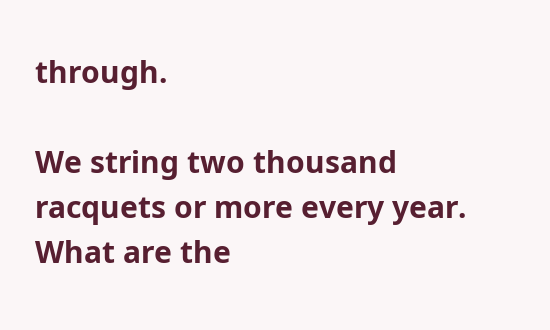through.

We string two thousand racquets or more every year. What are the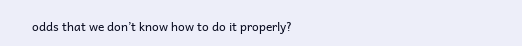odds that we don’t know how to do it properly?